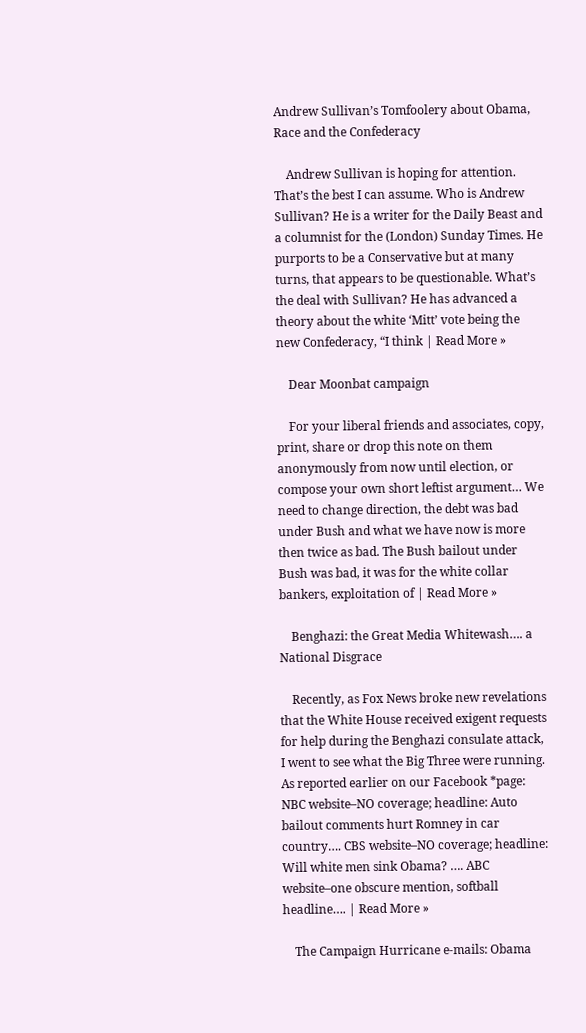Andrew Sullivan’s Tomfoolery about Obama, Race and the Confederacy

    Andrew Sullivan is hoping for attention. That’s the best I can assume. Who is Andrew Sullivan? He is a writer for the Daily Beast and a columnist for the (London) Sunday Times. He purports to be a Conservative but at many turns, that appears to be questionable. What’s the deal with Sullivan? He has advanced a theory about the white ‘Mitt’ vote being the new Confederacy, “I think | Read More »

    Dear Moonbat campaign

    For your liberal friends and associates, copy, print, share or drop this note on them anonymously from now until election, or compose your own short leftist argument… We need to change direction, the debt was bad under Bush and what we have now is more then twice as bad. The Bush bailout under Bush was bad, it was for the white collar bankers, exploitation of | Read More »

    Benghazi: the Great Media Whitewash…. a National Disgrace

    Recently, as Fox News broke new revelations that the White House received exigent requests for help during the Benghazi consulate attack, I went to see what the Big Three were running.  As reported earlier on our Facebook *page: NBC website–NO coverage; headline: Auto bailout comments hurt Romney in car country…. CBS website–NO coverage; headline: Will white men sink Obama? …. ABC website–one obscure mention, softball headline…. | Read More »

    The Campaign Hurricane e-mails: Obama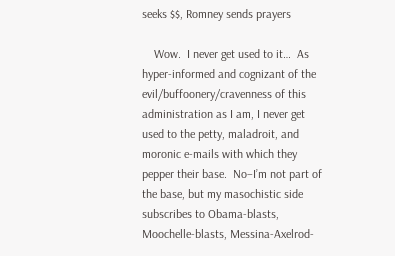seeks $$, Romney sends prayers

    Wow.  I never get used to it…  As hyper-informed and cognizant of the evil/buffoonery/cravenness of this administration as I am, I never get used to the petty, maladroit, and moronic e-mails with which they pepper their base.  No–I’m not part of the base, but my masochistic side subscribes to Obama-blasts, Moochelle-blasts, Messina-Axelrod-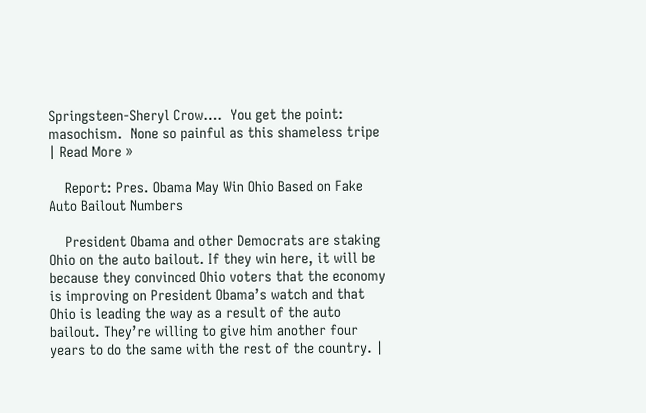Springsteen-Sheryl Crow….  You get the point: masochism.  None so painful as this shameless tripe | Read More »

    Report: Pres. Obama May Win Ohio Based on Fake Auto Bailout Numbers

    President Obama and other Democrats are staking Ohio on the auto bailout. If they win here, it will be because they convinced Ohio voters that the economy is improving on President Obama’s watch and that Ohio is leading the way as a result of the auto bailout. They’re willing to give him another four years to do the same with the rest of the country. |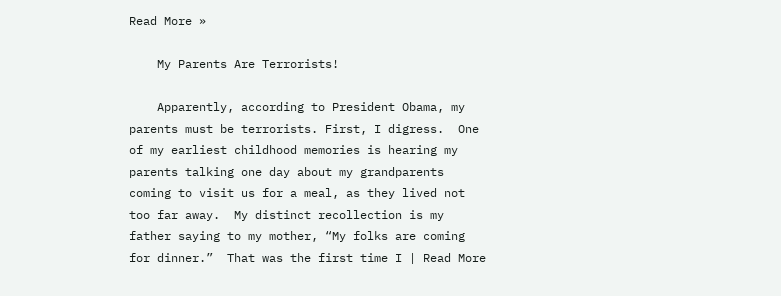Read More »

    My Parents Are Terrorists!

    Apparently, according to President Obama, my parents must be terrorists. First, I digress.  One of my earliest childhood memories is hearing my parents talking one day about my grandparents coming to visit us for a meal, as they lived not too far away.  My distinct recollection is my father saying to my mother, “My folks are coming for dinner.”  That was the first time I | Read More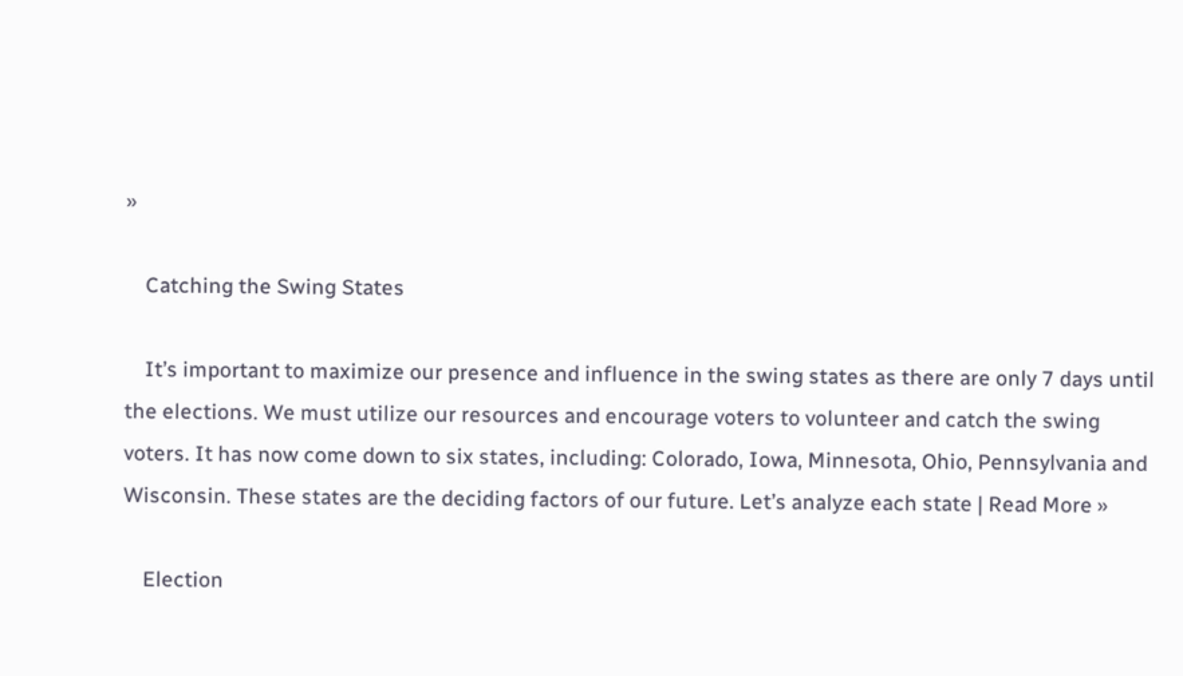»

    Catching the Swing States

    It’s important to maximize our presence and influence in the swing states as there are only 7 days until the elections. We must utilize our resources and encourage voters to volunteer and catch the swing voters. It has now come down to six states, including: Colorado, Iowa, Minnesota, Ohio, Pennsylvania and Wisconsin. These states are the deciding factors of our future. Let’s analyze each state | Read More »

    Election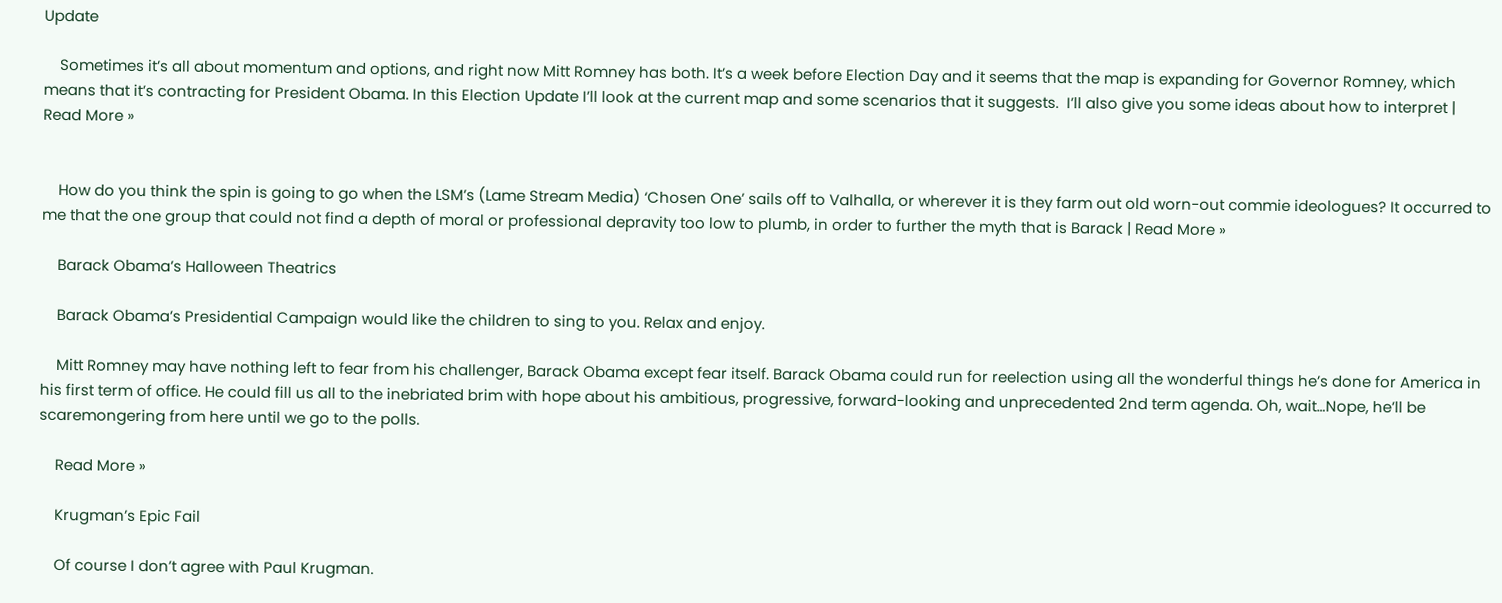Update

    Sometimes it’s all about momentum and options, and right now Mitt Romney has both. It’s a week before Election Day and it seems that the map is expanding for Governor Romney, which means that it’s contracting for President Obama. In this Election Update I’ll look at the current map and some scenarios that it suggests.  I’ll also give you some ideas about how to interpret | Read More »


    How do you think the spin is going to go when the LSM’s (Lame Stream Media) ‘Chosen One’ sails off to Valhalla, or wherever it is they farm out old worn-out commie ideologues? It occurred to me that the one group that could not find a depth of moral or professional depravity too low to plumb, in order to further the myth that is Barack | Read More »

    Barack Obama’s Halloween Theatrics

    Barack Obama’s Presidential Campaign would like the children to sing to you. Relax and enjoy.

    Mitt Romney may have nothing left to fear from his challenger, Barack Obama except fear itself. Barack Obama could run for reelection using all the wonderful things he’s done for America in his first term of office. He could fill us all to the inebriated brim with hope about his ambitious, progressive, forward-looking and unprecedented 2nd term agenda. Oh, wait…Nope, he’ll be scaremongering from here until we go to the polls.

    Read More »

    Krugman’s Epic Fail

    Of course I don’t agree with Paul Krugman.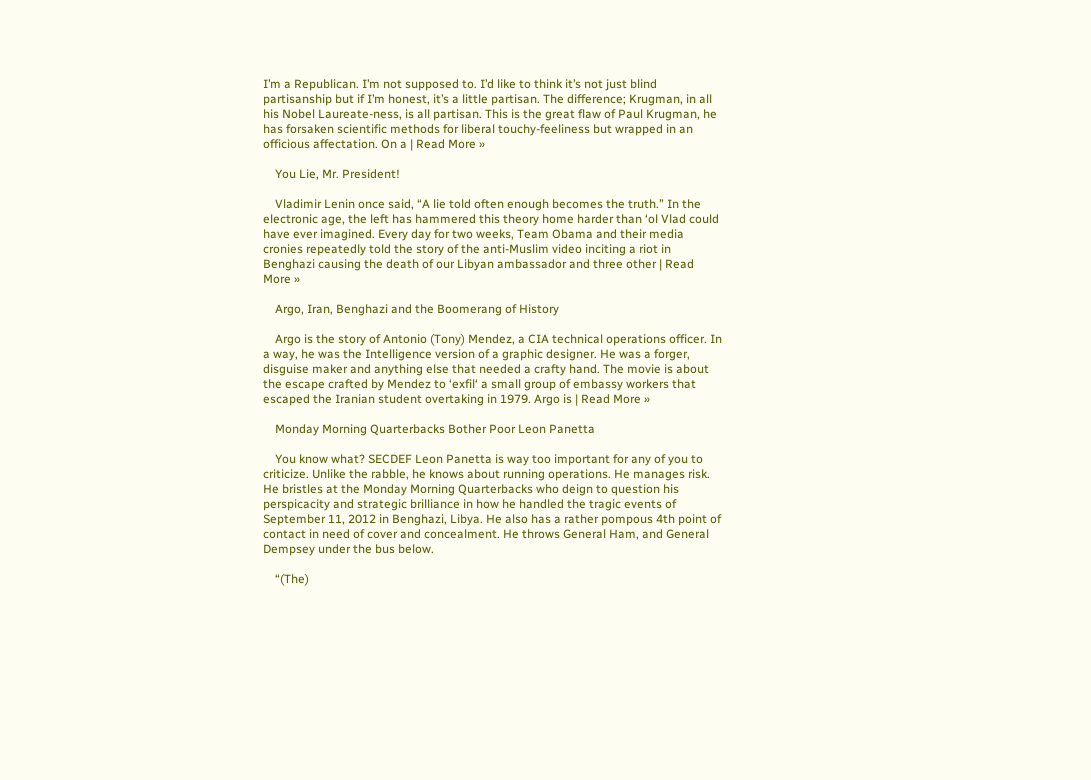I’m a Republican. I’m not supposed to. I’d like to think it’s not just blind partisanship but if I’m honest, it’s a little partisan. The difference; Krugman, in all his Nobel Laureate-ness, is all partisan. This is the great flaw of Paul Krugman, he has forsaken scientific methods for liberal touchy-feeliness but wrapped in an officious affectation. On a | Read More »

    You Lie, Mr. President!

    Vladimir Lenin once said, “A lie told often enough becomes the truth.” In the electronic age, the left has hammered this theory home harder than ‘ol Vlad could have ever imagined. Every day for two weeks, Team Obama and their media cronies repeatedly told the story of the anti-Muslim video inciting a riot in Benghazi causing the death of our Libyan ambassador and three other | Read More »

    Argo, Iran, Benghazi and the Boomerang of History

    Argo is the story of Antonio (Tony) Mendez, a CIA technical operations officer. In a way, he was the Intelligence version of a graphic designer. He was a forger, disguise maker and anything else that needed a crafty hand. The movie is about the escape crafted by Mendez to ‘exfil‘ a small group of embassy workers that escaped the Iranian student overtaking in 1979. Argo is | Read More »

    Monday Morning Quarterbacks Bother Poor Leon Panetta

    You know what? SECDEF Leon Panetta is way too important for any of you to criticize. Unlike the rabble, he knows about running operations. He manages risk. He bristles at the Monday Morning Quarterbacks who deign to question his perspicacity and strategic brilliance in how he handled the tragic events of September 11, 2012 in Benghazi, Libya. He also has a rather pompous 4th point of contact in need of cover and concealment. He throws General Ham, and General Dempsey under the bus below.

    “(The)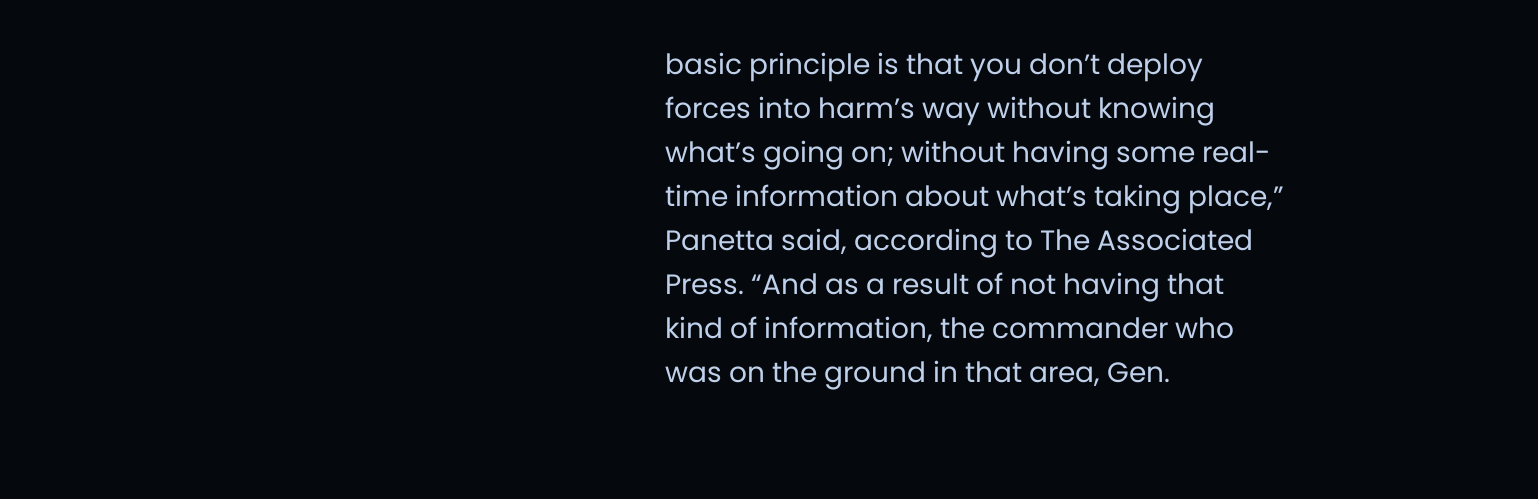basic principle is that you don’t deploy forces into harm’s way without knowing what’s going on; without having some real-time information about what’s taking place,” Panetta said, according to The Associated Press. “And as a result of not having that kind of information, the commander who was on the ground in that area, Gen.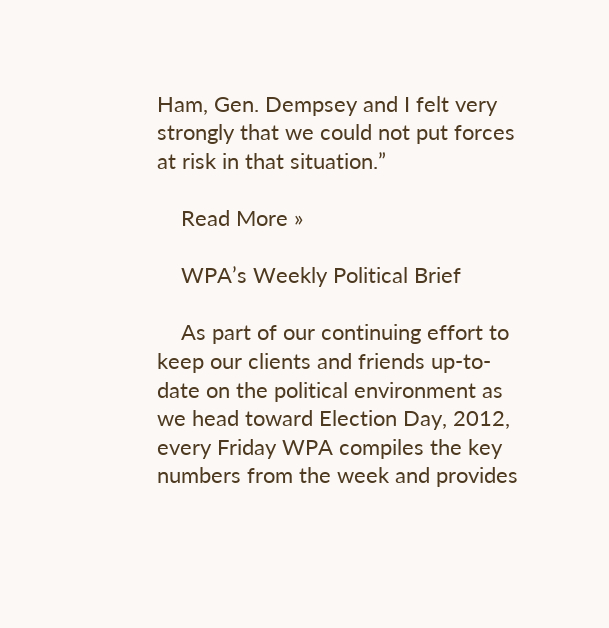Ham, Gen. Dempsey and I felt very strongly that we could not put forces at risk in that situation.”

    Read More »

    WPA’s Weekly Political Brief

    As part of our continuing effort to keep our clients and friends up-to-date on the political environment as we head toward Election Day, 2012, every Friday WPA compiles the key numbers from the week and provides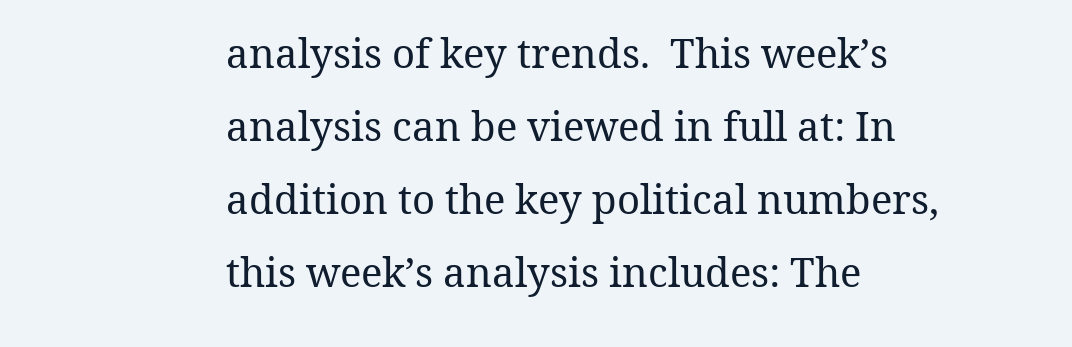analysis of key trends.  This week’s analysis can be viewed in full at: In addition to the key political numbers, this week’s analysis includes: The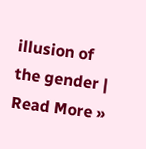illusion of the gender | Read More »